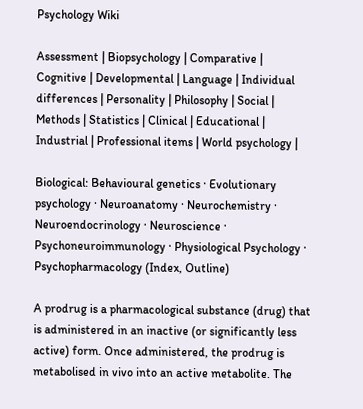Psychology Wiki

Assessment | Biopsychology | Comparative | Cognitive | Developmental | Language | Individual differences | Personality | Philosophy | Social |
Methods | Statistics | Clinical | Educational | Industrial | Professional items | World psychology |

Biological: Behavioural genetics · Evolutionary psychology · Neuroanatomy · Neurochemistry · Neuroendocrinology · Neuroscience · Psychoneuroimmunology · Physiological Psychology · Psychopharmacology (Index, Outline)

A prodrug is a pharmacological substance (drug) that is administered in an inactive (or significantly less active) form. Once administered, the prodrug is metabolised in vivo into an active metabolite. The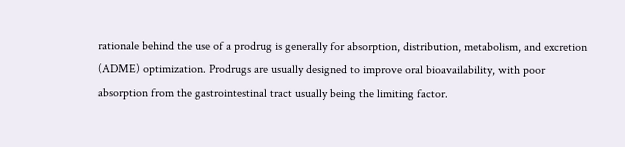rationale behind the use of a prodrug is generally for absorption, distribution, metabolism, and excretion (ADME) optimization. Prodrugs are usually designed to improve oral bioavailability, with poor absorption from the gastrointestinal tract usually being the limiting factor.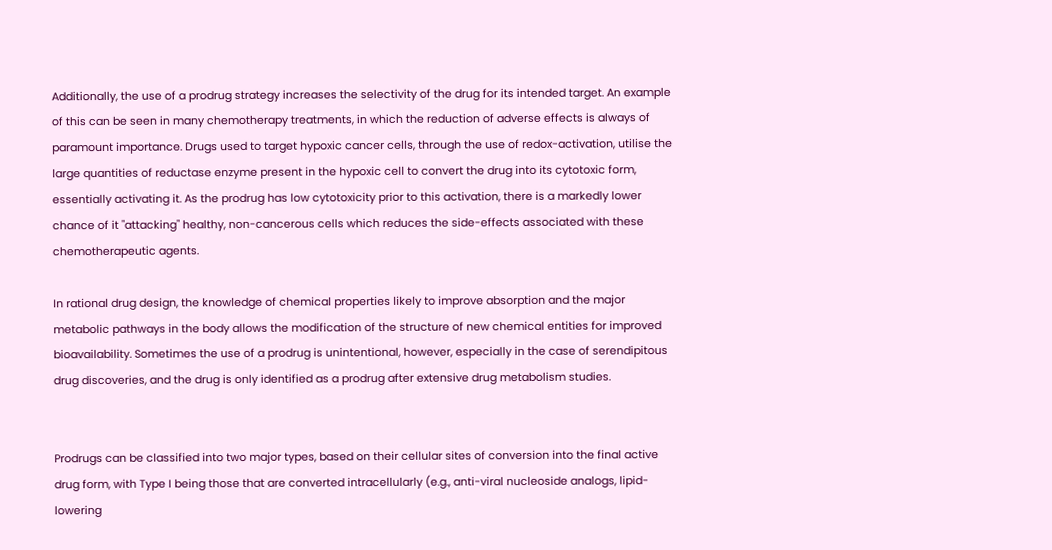Additionally, the use of a prodrug strategy increases the selectivity of the drug for its intended target. An example of this can be seen in many chemotherapy treatments, in which the reduction of adverse effects is always of paramount importance. Drugs used to target hypoxic cancer cells, through the use of redox-activation, utilise the large quantities of reductase enzyme present in the hypoxic cell to convert the drug into its cytotoxic form, essentially activating it. As the prodrug has low cytotoxicity prior to this activation, there is a markedly lower chance of it "attacking" healthy, non-cancerous cells which reduces the side-effects associated with these chemotherapeutic agents.

In rational drug design, the knowledge of chemical properties likely to improve absorption and the major metabolic pathways in the body allows the modification of the structure of new chemical entities for improved bioavailability. Sometimes the use of a prodrug is unintentional, however, especially in the case of serendipitous drug discoveries, and the drug is only identified as a prodrug after extensive drug metabolism studies.


Prodrugs can be classified into two major types, based on their cellular sites of conversion into the final active drug form, with Type I being those that are converted intracellularly (e.g., anti-viral nucleoside analogs, lipid-lowering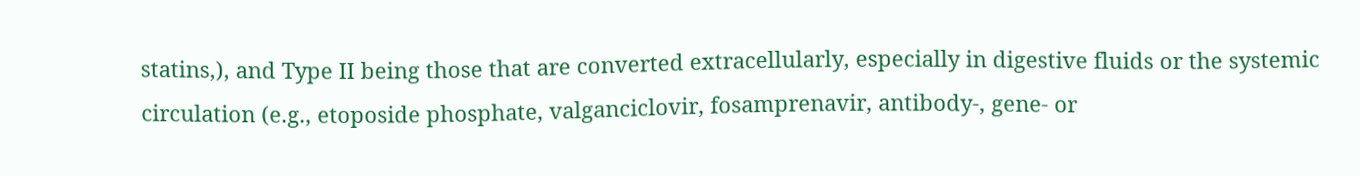statins,), and Type II being those that are converted extracellularly, especially in digestive fluids or the systemic circulation (e.g., etoposide phosphate, valganciclovir, fosamprenavir, antibody-, gene- or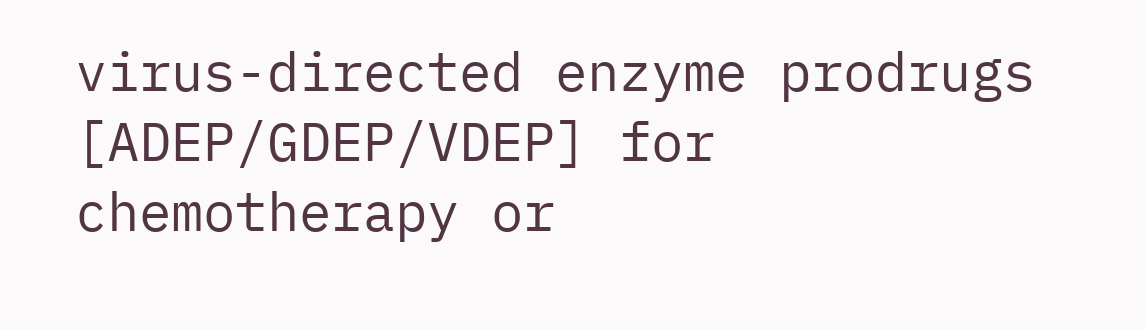virus-directed enzyme prodrugs [ADEP/GDEP/VDEP] for chemotherapy or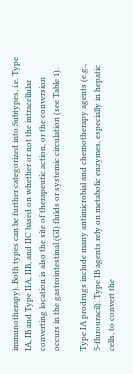immunotherapy). Both types can be further categorized into Subtypes, i.e. Type IA, IB and Type IIA, IIB, and IIC based on whether or not the intracellular converting location is also the site of therapeutic action, or the conversion occurs in the gastrointestinal (GI) fluids or systemic circulation (see Table 1).

Type IA prodrugs include many antimicrobial and chemotherapy agents (e.g., 5-flurouracil). Type IB agents rely on metabolic enzymes, especially in hepatic cells, to convert the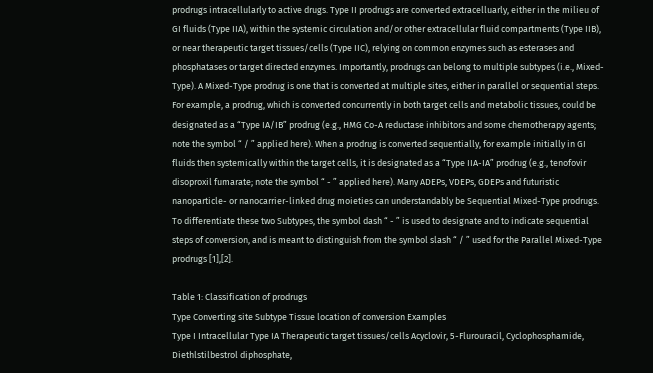prodrugs intracellularly to active drugs. Type II prodrugs are converted extracelluarly, either in the milieu of GI fluids (Type IIA), within the systemic circulation and/or other extracellular fluid compartments (Type IIB), or near therapeutic target tissues/cells (Type IIC), relying on common enzymes such as esterases and phosphatases or target directed enzymes. Importantly, prodrugs can belong to multiple subtypes (i.e., Mixed-Type). A Mixed-Type prodrug is one that is converted at multiple sites, either in parallel or sequential steps. For example, a prodrug, which is converted concurrently in both target cells and metabolic tissues, could be designated as a “Type IA/IB” prodrug (e.g., HMG Co-A reductase inhibitors and some chemotherapy agents; note the symbol “ / ” applied here). When a prodrug is converted sequentially, for example initially in GI fluids then systemically within the target cells, it is designated as a “Type IIA-IA” prodrug (e.g., tenofovir disoproxil fumarate; note the symbol “ - ” applied here). Many ADEPs, VDEPs, GDEPs and futuristic nanoparticle- or nanocarrier-linked drug moieties can understandably be Sequential Mixed-Type prodrugs. To differentiate these two Subtypes, the symbol dash “ - ” is used to designate and to indicate sequential steps of conversion, and is meant to distinguish from the symbol slash “ / ” used for the Parallel Mixed-Type prodrugs [1],[2].

Table 1: Classification of prodrugs
Type Converting site Subtype Tissue location of conversion Examples
Type I Intracellular Type IA Therapeutic target tissues/cells Acyclovir, 5-Flurouracil, Cyclophosphamide, Diethlstilbestrol diphosphate,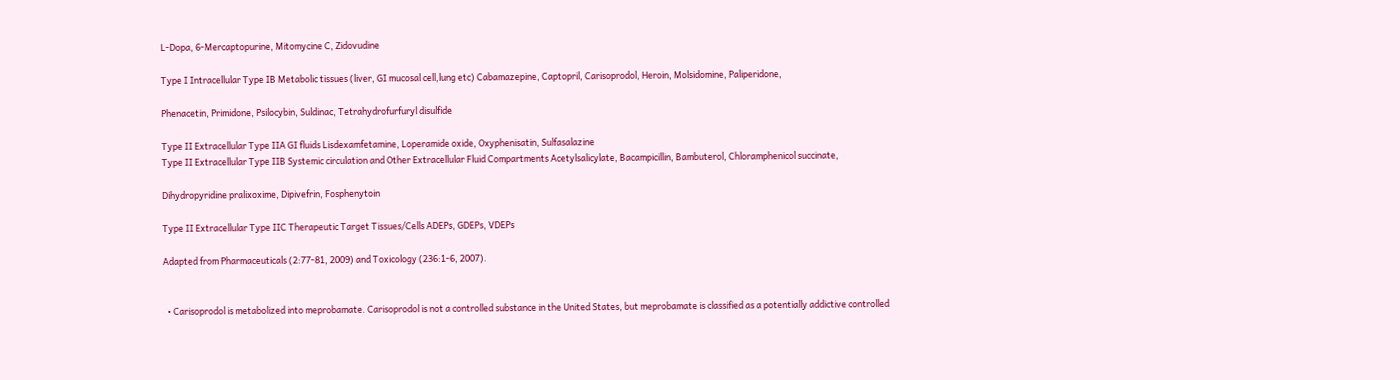L-Dopa, 6-Mercaptopurine, Mitomycine C, Zidovudine

Type I Intracellular Type IB Metabolic tissues (liver, GI mucosal cell,lung etc) Cabamazepine, Captopril, Carisoprodol, Heroin, Molsidomine, Paliperidone,

Phenacetin, Primidone, Psilocybin, Suldinac, Tetrahydrofurfuryl disulfide

Type II Extracellular Type IIA GI fluids Lisdexamfetamine, Loperamide oxide, Oxyphenisatin, Sulfasalazine
Type II Extracellular Type IIB Systemic circulation and Other Extracellular Fluid Compartments Acetylsalicylate, Bacampicillin, Bambuterol, Chloramphenicol succinate,

Dihydropyridine pralixoxime, Dipivefrin, Fosphenytoin

Type II Extracellular Type IIC Therapeutic Target Tissues/Cells ADEPs, GDEPs, VDEPs

Adapted from Pharmaceuticals (2:77-81, 2009) and Toxicology (236:1-6, 2007).


  • Carisoprodol is metabolized into meprobamate. Carisoprodol is not a controlled substance in the United States, but meprobamate is classified as a potentially addictive controlled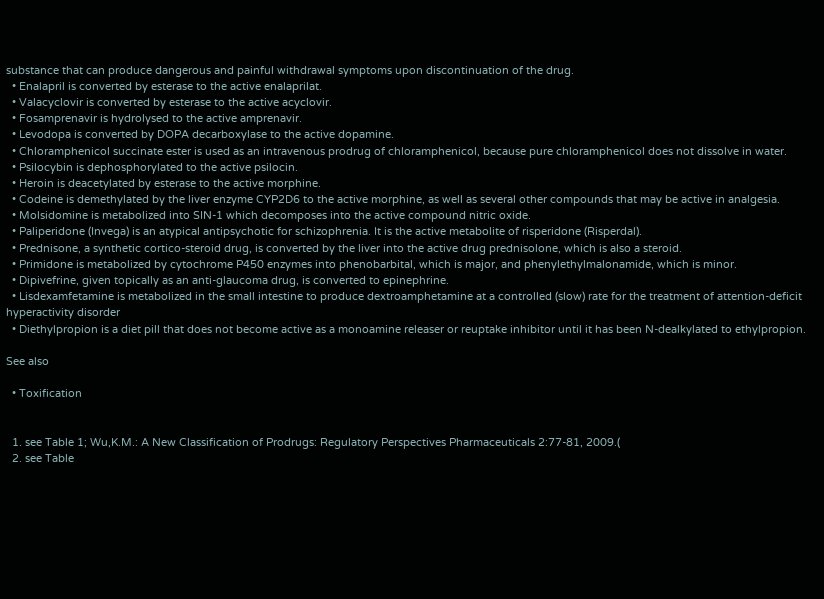substance that can produce dangerous and painful withdrawal symptoms upon discontinuation of the drug.
  • Enalapril is converted by esterase to the active enalaprilat.
  • Valacyclovir is converted by esterase to the active acyclovir.
  • Fosamprenavir is hydrolysed to the active amprenavir.
  • Levodopa is converted by DOPA decarboxylase to the active dopamine.
  • Chloramphenicol succinate ester is used as an intravenous prodrug of chloramphenicol, because pure chloramphenicol does not dissolve in water.
  • Psilocybin is dephosphorylated to the active psilocin.
  • Heroin is deacetylated by esterase to the active morphine.
  • Codeine is demethylated by the liver enzyme CYP2D6 to the active morphine, as well as several other compounds that may be active in analgesia.
  • Molsidomine is metabolized into SIN-1 which decomposes into the active compound nitric oxide.
  • Paliperidone (Invega) is an atypical antipsychotic for schizophrenia. It is the active metabolite of risperidone (Risperdal).
  • Prednisone, a synthetic cortico-steroid drug, is converted by the liver into the active drug prednisolone, which is also a steroid.
  • Primidone is metabolized by cytochrome P450 enzymes into phenobarbital, which is major, and phenylethylmalonamide, which is minor.
  • Dipivefrine, given topically as an anti-glaucoma drug, is converted to epinephrine.
  • Lisdexamfetamine is metabolized in the small intestine to produce dextroamphetamine at a controlled (slow) rate for the treatment of attention-deficit hyperactivity disorder
  • Diethylpropion is a diet pill that does not become active as a monoamine releaser or reuptake inhibitor until it has been N-dealkylated to ethylpropion.

See also

  • Toxification


  1. see Table 1; Wu,K.M.: A New Classification of Prodrugs: Regulatory Perspectives Pharmaceuticals 2:77-81, 2009.(
  2. see Table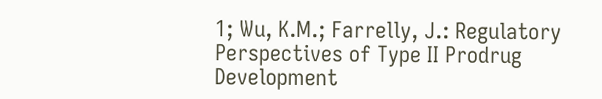1; Wu, K.M.; Farrelly, J.: Regulatory Perspectives of Type II Prodrug Development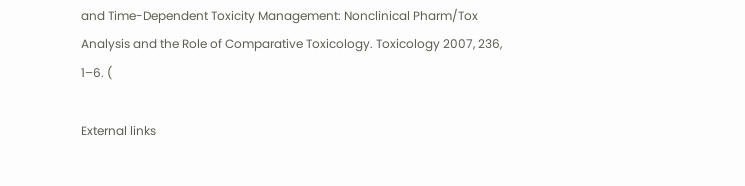and Time-Dependent Toxicity Management: Nonclinical Pharm/Tox Analysis and the Role of Comparative Toxicology. Toxicology 2007, 236, 1–6. (

External links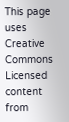This page uses Creative Commons Licensed content from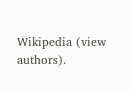Wikipedia (view authors).